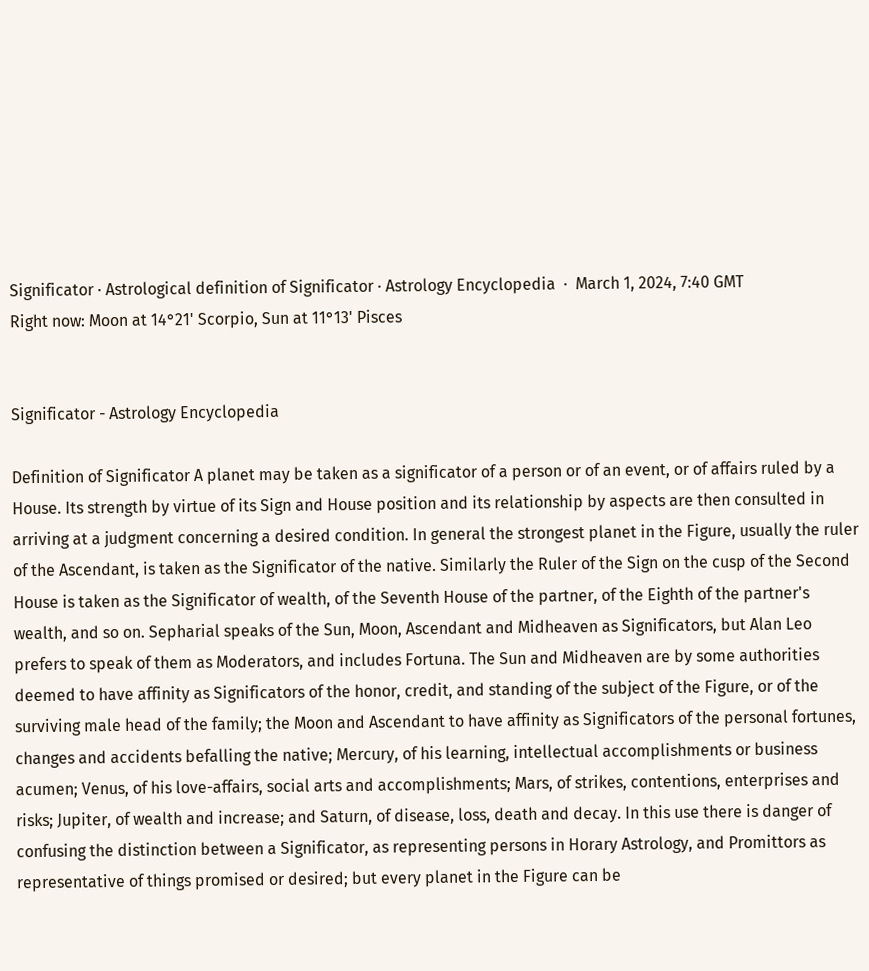Significator · Astrological definition of Significator · Astrology Encyclopedia  ·  March 1, 2024, 7:40 GMT
Right now: Moon at 14°21' Scorpio, Sun at 11°13' Pisces


Significator - Astrology Encyclopedia

Definition of Significator A planet may be taken as a significator of a person or of an event, or of affairs ruled by a House. Its strength by virtue of its Sign and House position and its relationship by aspects are then consulted in arriving at a judgment concerning a desired condition. In general the strongest planet in the Figure, usually the ruler of the Ascendant, is taken as the Significator of the native. Similarly the Ruler of the Sign on the cusp of the Second House is taken as the Significator of wealth, of the Seventh House of the partner, of the Eighth of the partner's wealth, and so on. Sepharial speaks of the Sun, Moon, Ascendant and Midheaven as Significators, but Alan Leo prefers to speak of them as Moderators, and includes Fortuna. The Sun and Midheaven are by some authorities deemed to have affinity as Significators of the honor, credit, and standing of the subject of the Figure, or of the surviving male head of the family; the Moon and Ascendant to have affinity as Significators of the personal fortunes, changes and accidents befalling the native; Mercury, of his learning, intellectual accomplishments or business acumen; Venus, of his love-affairs, social arts and accomplishments; Mars, of strikes, contentions, enterprises and risks; Jupiter, of wealth and increase; and Saturn, of disease, loss, death and decay. In this use there is danger of confusing the distinction between a Significator, as representing persons in Horary Astrology, and Promittors as representative of things promised or desired; but every planet in the Figure can be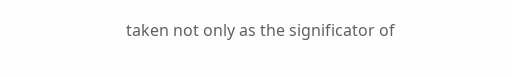taken not only as the significator of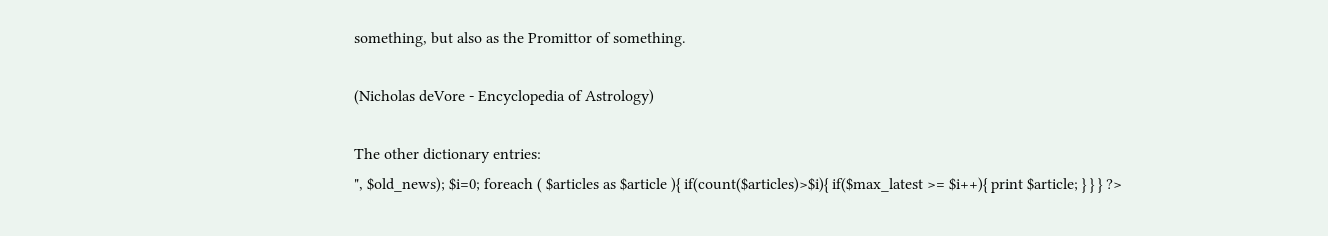something, but also as the Promittor of something.

(Nicholas deVore - Encyclopedia of Astrology)

The other dictionary entries:
", $old_news); $i=0; foreach ( $articles as $article ){ if(count($articles)>$i){ if($max_latest >= $i++){ print $article; } } } ?>